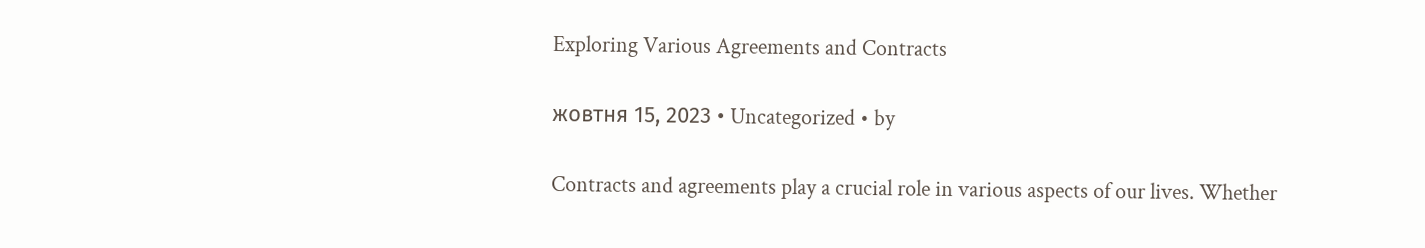Exploring Various Agreements and Contracts

жовтня 15, 2023 • Uncategorized • by

Contracts and agreements play a crucial role in various aspects of our lives. Whether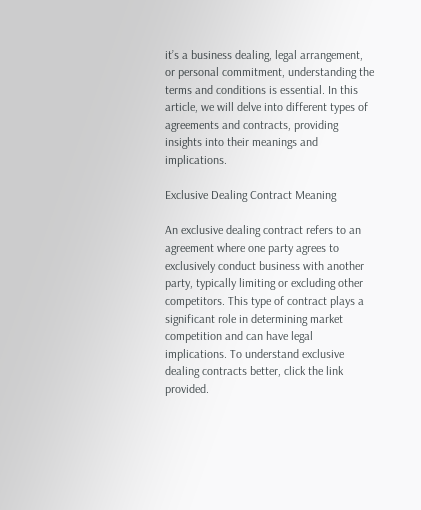it’s a business dealing, legal arrangement, or personal commitment, understanding the terms and conditions is essential. In this article, we will delve into different types of agreements and contracts, providing insights into their meanings and implications.

Exclusive Dealing Contract Meaning

An exclusive dealing contract refers to an agreement where one party agrees to exclusively conduct business with another party, typically limiting or excluding other competitors. This type of contract plays a significant role in determining market competition and can have legal implications. To understand exclusive dealing contracts better, click the link provided.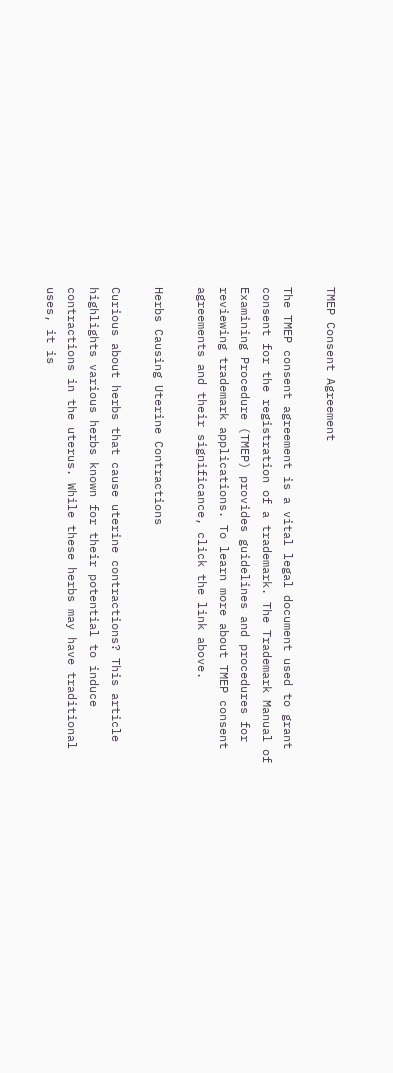TMEP Consent Agreement

The TMEP consent agreement is a vital legal document used to grant consent for the registration of a trademark. The Trademark Manual of Examining Procedure (TMEP) provides guidelines and procedures for reviewing trademark applications. To learn more about TMEP consent agreements and their significance, click the link above.

Herbs Causing Uterine Contractions

Curious about herbs that cause uterine contractions? This article highlights various herbs known for their potential to induce contractions in the uterus. While these herbs may have traditional uses, it is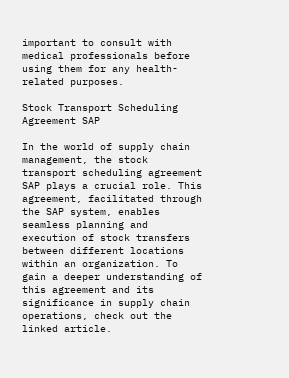important to consult with medical professionals before using them for any health-related purposes.

Stock Transport Scheduling Agreement SAP

In the world of supply chain management, the stock transport scheduling agreement SAP plays a crucial role. This agreement, facilitated through the SAP system, enables seamless planning and execution of stock transfers between different locations within an organization. To gain a deeper understanding of this agreement and its significance in supply chain operations, check out the linked article.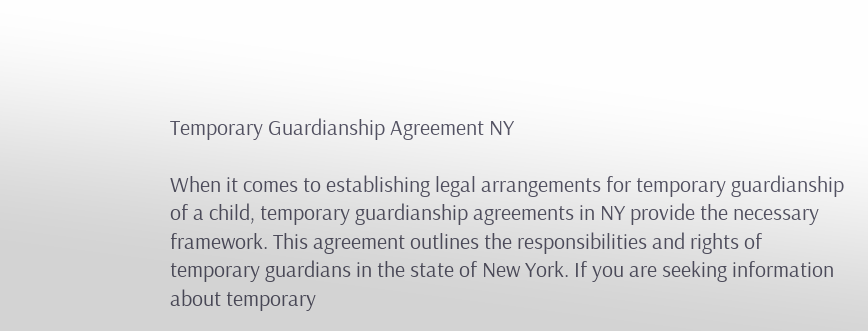Temporary Guardianship Agreement NY

When it comes to establishing legal arrangements for temporary guardianship of a child, temporary guardianship agreements in NY provide the necessary framework. This agreement outlines the responsibilities and rights of temporary guardians in the state of New York. If you are seeking information about temporary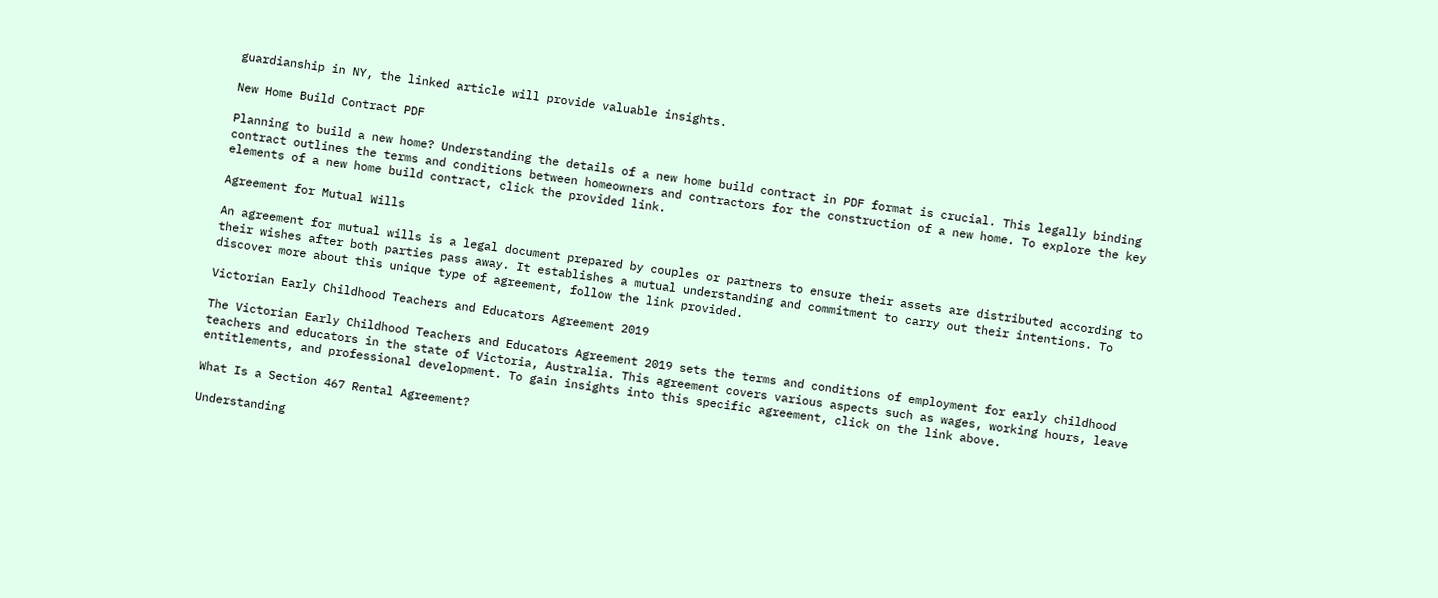guardianship in NY, the linked article will provide valuable insights.

New Home Build Contract PDF

Planning to build a new home? Understanding the details of a new home build contract in PDF format is crucial. This legally binding contract outlines the terms and conditions between homeowners and contractors for the construction of a new home. To explore the key elements of a new home build contract, click the provided link.

Agreement for Mutual Wills

An agreement for mutual wills is a legal document prepared by couples or partners to ensure their assets are distributed according to their wishes after both parties pass away. It establishes a mutual understanding and commitment to carry out their intentions. To discover more about this unique type of agreement, follow the link provided.

Victorian Early Childhood Teachers and Educators Agreement 2019

The Victorian Early Childhood Teachers and Educators Agreement 2019 sets the terms and conditions of employment for early childhood teachers and educators in the state of Victoria, Australia. This agreement covers various aspects such as wages, working hours, leave entitlements, and professional development. To gain insights into this specific agreement, click on the link above.

What Is a Section 467 Rental Agreement?

Understanding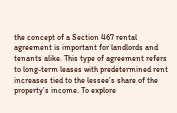the concept of a Section 467 rental agreement is important for landlords and tenants alike. This type of agreement refers to long-term leases with predetermined rent increases tied to the lessee’s share of the property’s income. To explore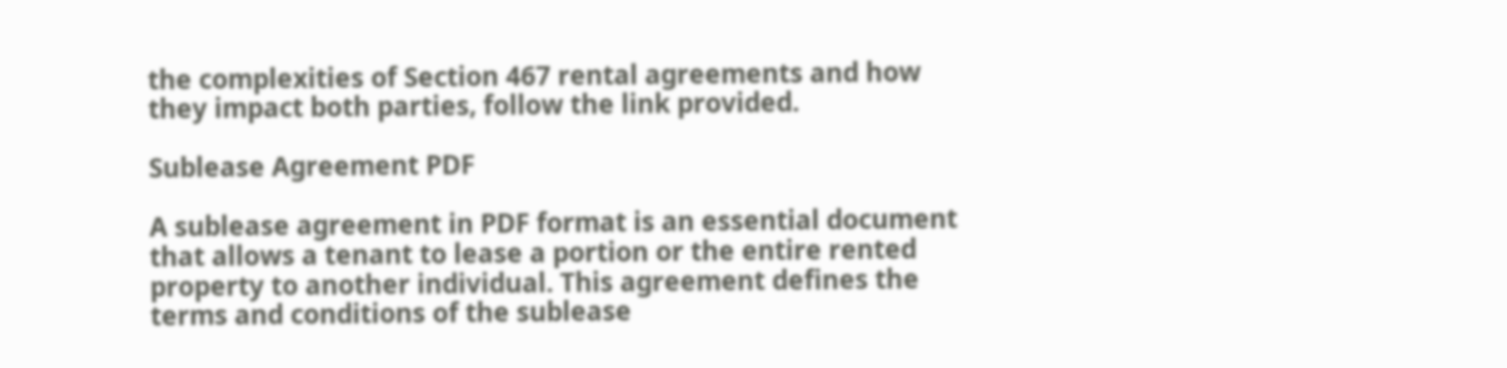the complexities of Section 467 rental agreements and how they impact both parties, follow the link provided.

Sublease Agreement PDF

A sublease agreement in PDF format is an essential document that allows a tenant to lease a portion or the entire rented property to another individual. This agreement defines the terms and conditions of the sublease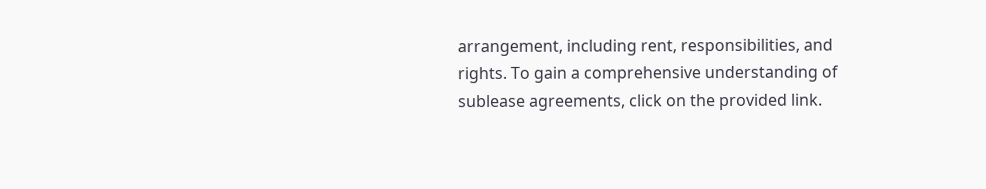arrangement, including rent, responsibilities, and rights. To gain a comprehensive understanding of sublease agreements, click on the provided link.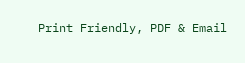Print Friendly, PDF & Email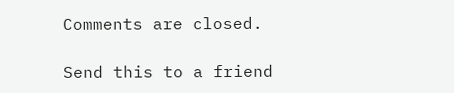Comments are closed.

Send this to a friend